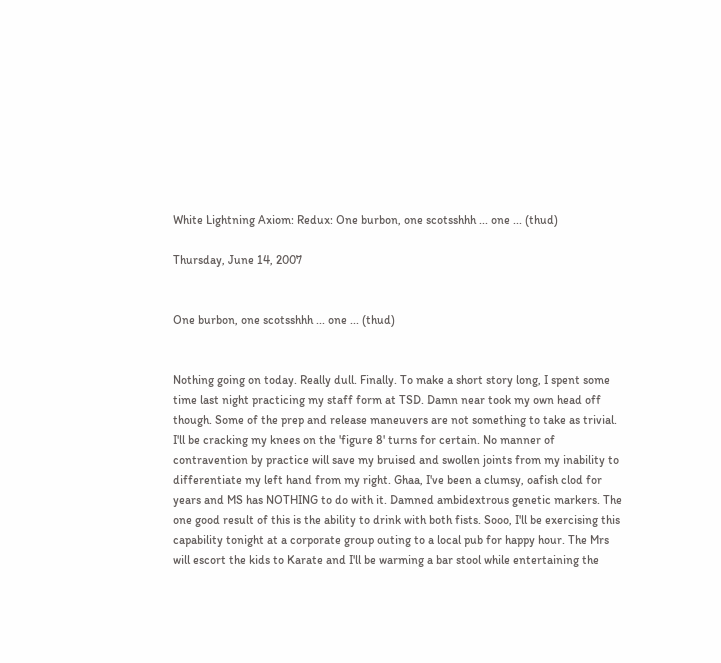White Lightning Axiom: Redux: One burbon, one scotsshhh ... one ... (thud)

Thursday, June 14, 2007


One burbon, one scotsshhh ... one ... (thud)


Nothing going on today. Really dull. Finally. To make a short story long, I spent some time last night practicing my staff form at TSD. Damn near took my own head off though. Some of the prep and release maneuvers are not something to take as trivial. I'll be cracking my knees on the 'figure 8' turns for certain. No manner of contravention by practice will save my bruised and swollen joints from my inability to differentiate my left hand from my right. Ghaa, I've been a clumsy, oafish clod for years and MS has NOTHING to do with it. Damned ambidextrous genetic markers. The one good result of this is the ability to drink with both fists. Sooo, I'll be exercising this capability tonight at a corporate group outing to a local pub for happy hour. The Mrs will escort the kids to Karate and I'll be warming a bar stool while entertaining the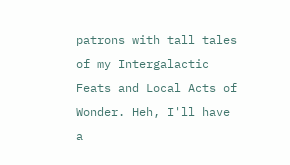patrons with tall tales of my Intergalactic Feats and Local Acts of Wonder. Heh, I'll have a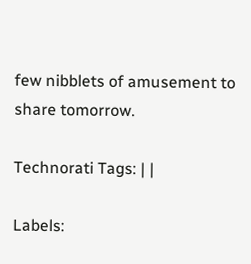few nibblets of amusement to share tomorrow.

Technorati Tags: | |

Labels: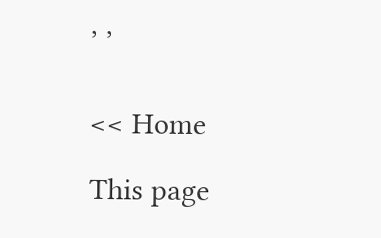, ,


<< Home

This page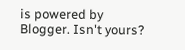is powered by Blogger. Isn't yours?